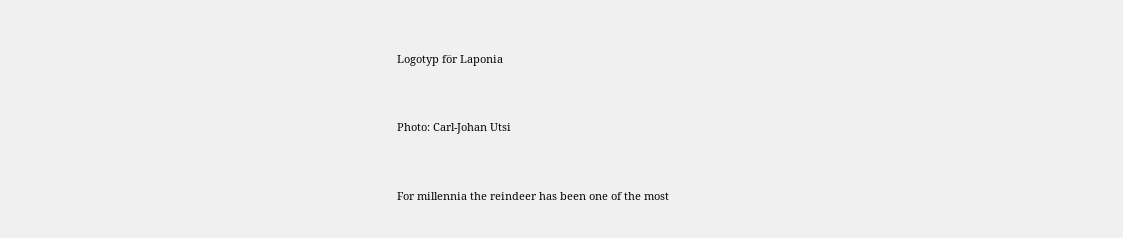Logotyp för Laponia


Photo: Carl-Johan Utsi


For millennia the reindeer has been one of the most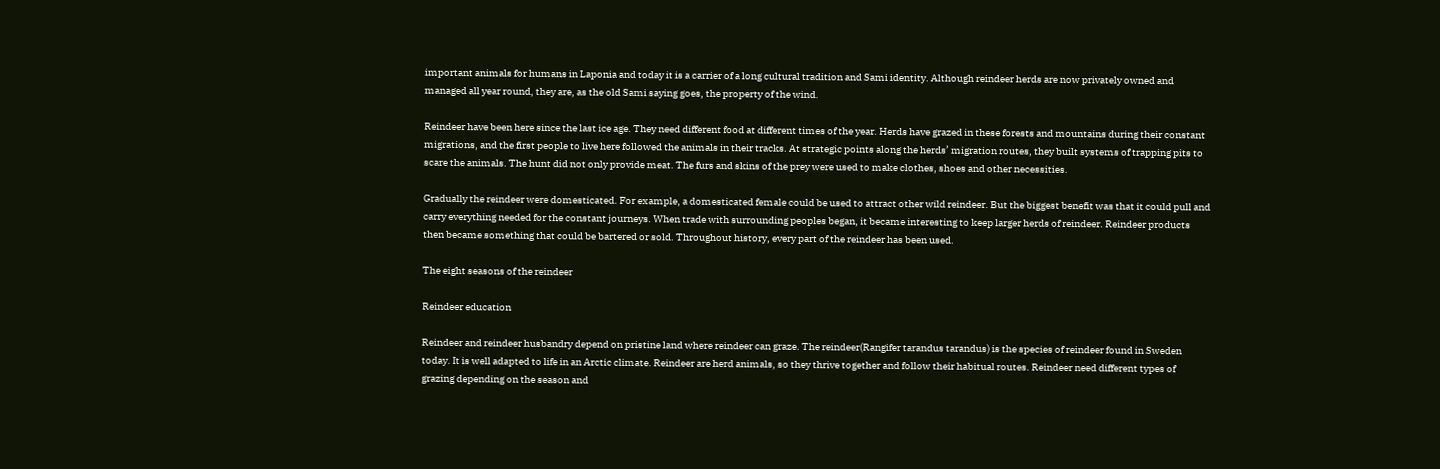important animals for humans in Laponia and today it is a carrier of a long cultural tradition and Sami identity. Although reindeer herds are now privately owned and managed all year round, they are, as the old Sami saying goes, the property of the wind.

Reindeer have been here since the last ice age. They need different food at different times of the year. Herds have grazed in these forests and mountains during their constant migrations, and the first people to live here followed the animals in their tracks. At strategic points along the herds’ migration routes, they built systems of trapping pits to scare the animals. The hunt did not only provide meat. The furs and skins of the prey were used to make clothes, shoes and other necessities.

Gradually the reindeer were domesticated. For example, a domesticated female could be used to attract other wild reindeer. But the biggest benefit was that it could pull and carry everything needed for the constant journeys. When trade with surrounding peoples began, it became interesting to keep larger herds of reindeer. Reindeer products then became something that could be bartered or sold. Throughout history, every part of the reindeer has been used.

The eight seasons of the reindeer

Reindeer education

Reindeer and reindeer husbandry depend on pristine land where reindeer can graze. The reindeer(Rangifer tarandus tarandus) is the species of reindeer found in Sweden today. It is well adapted to life in an Arctic climate. Reindeer are herd animals, so they thrive together and follow their habitual routes. Reindeer need different types of grazing depending on the season and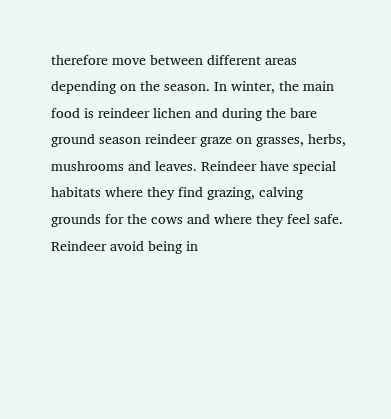therefore move between different areas depending on the season. In winter, the main food is reindeer lichen and during the bare ground season reindeer graze on grasses, herbs, mushrooms and leaves. Reindeer have special habitats where they find grazing, calving grounds for the cows and where they feel safe. Reindeer avoid being in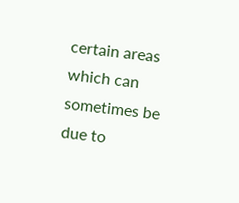certain areas which can sometimes be due to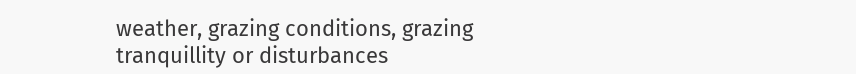weather, grazing conditions, grazing tranquillity or disturbances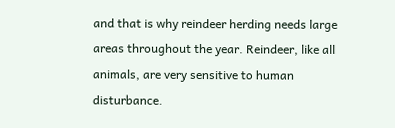and that is why reindeer herding needs large areas throughout the year. Reindeer, like all animals, are very sensitive to human disturbance.